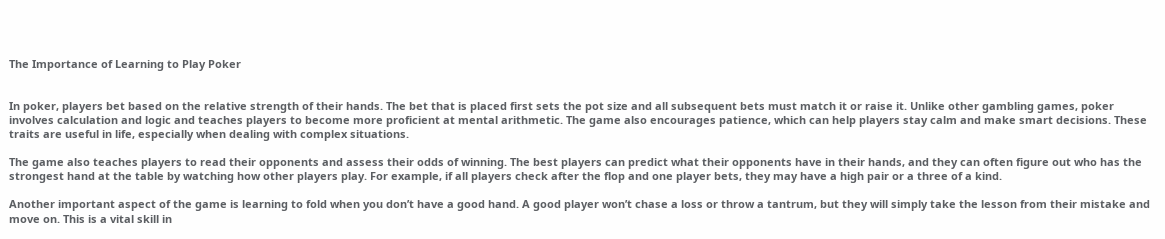The Importance of Learning to Play Poker


In poker, players bet based on the relative strength of their hands. The bet that is placed first sets the pot size and all subsequent bets must match it or raise it. Unlike other gambling games, poker involves calculation and logic and teaches players to become more proficient at mental arithmetic. The game also encourages patience, which can help players stay calm and make smart decisions. These traits are useful in life, especially when dealing with complex situations.

The game also teaches players to read their opponents and assess their odds of winning. The best players can predict what their opponents have in their hands, and they can often figure out who has the strongest hand at the table by watching how other players play. For example, if all players check after the flop and one player bets, they may have a high pair or a three of a kind.

Another important aspect of the game is learning to fold when you don’t have a good hand. A good player won’t chase a loss or throw a tantrum, but they will simply take the lesson from their mistake and move on. This is a vital skill in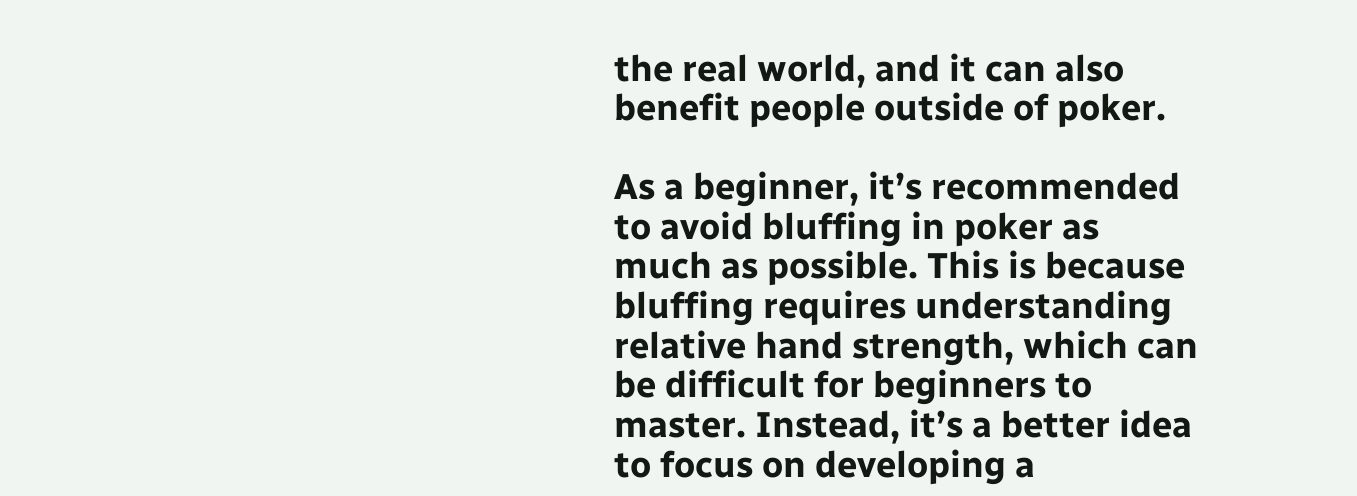the real world, and it can also benefit people outside of poker.

As a beginner, it’s recommended to avoid bluffing in poker as much as possible. This is because bluffing requires understanding relative hand strength, which can be difficult for beginners to master. Instead, it’s a better idea to focus on developing a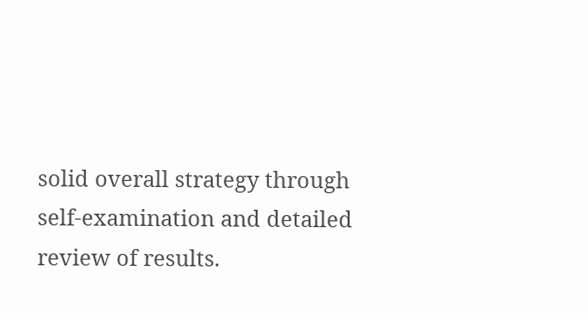solid overall strategy through self-examination and detailed review of results.